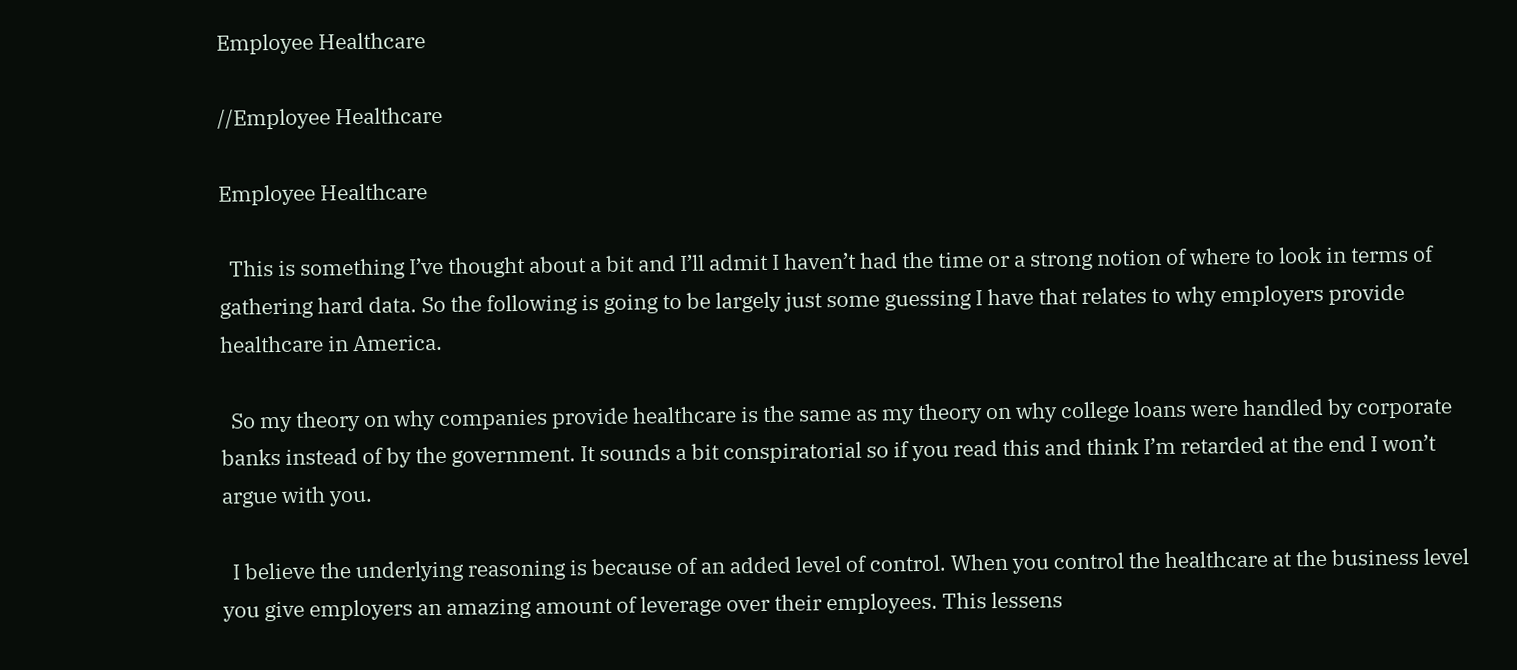Employee Healthcare

//Employee Healthcare

Employee Healthcare

  This is something I’ve thought about a bit and I’ll admit I haven’t had the time or a strong notion of where to look in terms of gathering hard data. So the following is going to be largely just some guessing I have that relates to why employers provide healthcare in America.

  So my theory on why companies provide healthcare is the same as my theory on why college loans were handled by corporate banks instead of by the government. It sounds a bit conspiratorial so if you read this and think I’m retarded at the end I won’t argue with you.

  I believe the underlying reasoning is because of an added level of control. When you control the healthcare at the business level you give employers an amazing amount of leverage over their employees. This lessens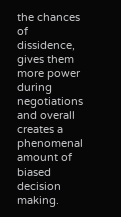the chances of dissidence, gives them more power during negotiations and overall creates a phenomenal amount of biased decision making.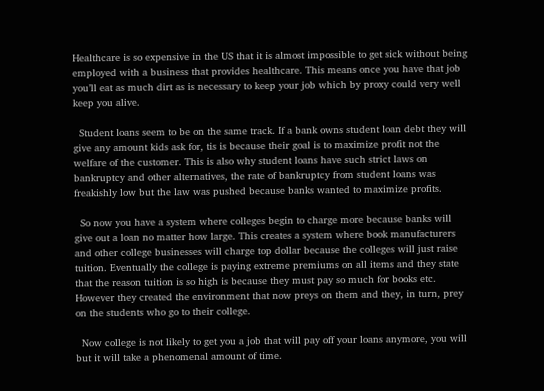Healthcare is so expensive in the US that it is almost impossible to get sick without being employed with a business that provides healthcare. This means once you have that job you’ll eat as much dirt as is necessary to keep your job which by proxy could very well keep you alive.

  Student loans seem to be on the same track. If a bank owns student loan debt they will give any amount kids ask for, tis is because their goal is to maximize profit not the welfare of the customer. This is also why student loans have such strict laws on bankruptcy and other alternatives, the rate of bankruptcy from student loans was freakishly low but the law was pushed because banks wanted to maximize profits.

  So now you have a system where colleges begin to charge more because banks will give out a loan no matter how large. This creates a system where book manufacturers and other college businesses will charge top dollar because the colleges will just raise tuition. Eventually the college is paying extreme premiums on all items and they state that the reason tuition is so high is because they must pay so much for books etc. However they created the environment that now preys on them and they, in turn, prey on the students who go to their college.

  Now college is not likely to get you a job that will pay off your loans anymore, you will but it will take a phenomenal amount of time.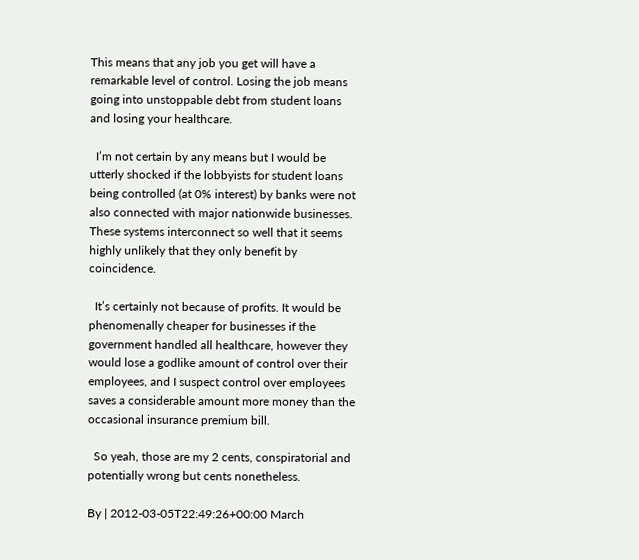This means that any job you get will have a remarkable level of control. Losing the job means going into unstoppable debt from student loans and losing your healthcare.

  I’m not certain by any means but I would be utterly shocked if the lobbyists for student loans being controlled (at 0% interest) by banks were not also connected with major nationwide businesses. These systems interconnect so well that it seems highly unlikely that they only benefit by coincidence.

  It’s certainly not because of profits. It would be phenomenally cheaper for businesses if the government handled all healthcare, however they would lose a godlike amount of control over their employees, and I suspect control over employees saves a considerable amount more money than the occasional insurance premium bill.

  So yeah, those are my 2 cents, conspiratorial and potentially wrong but cents nonetheless.

By | 2012-03-05T22:49:26+00:00 March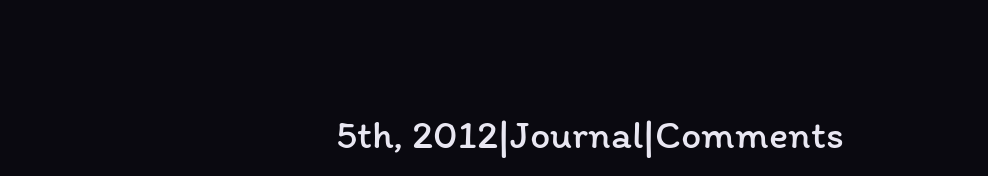5th, 2012|Journal|Comments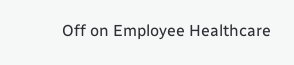Off on Employee Healthcare